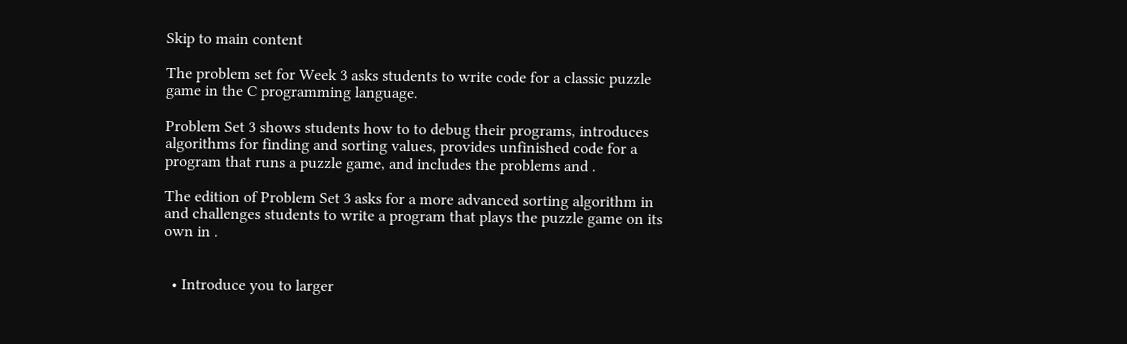Skip to main content

The problem set for Week 3 asks students to write code for a classic puzzle game in the C programming language.

Problem Set 3 shows students how to to debug their programs, introduces algorithms for finding and sorting values, provides unfinished code for a program that runs a puzzle game, and includes the problems and .

The edition of Problem Set 3 asks for a more advanced sorting algorithm in and challenges students to write a program that plays the puzzle game on its own in .


  • Introduce you to larger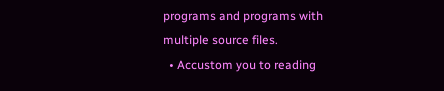programs and programs with multiple source files.
  • Accustom you to reading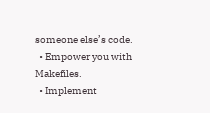someone else’s code.
  • Empower you with Makefiles.
  • Implement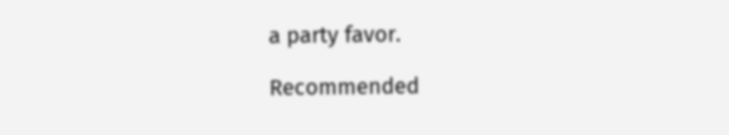a party favor.

Recommended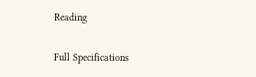Reading

Full Specifications